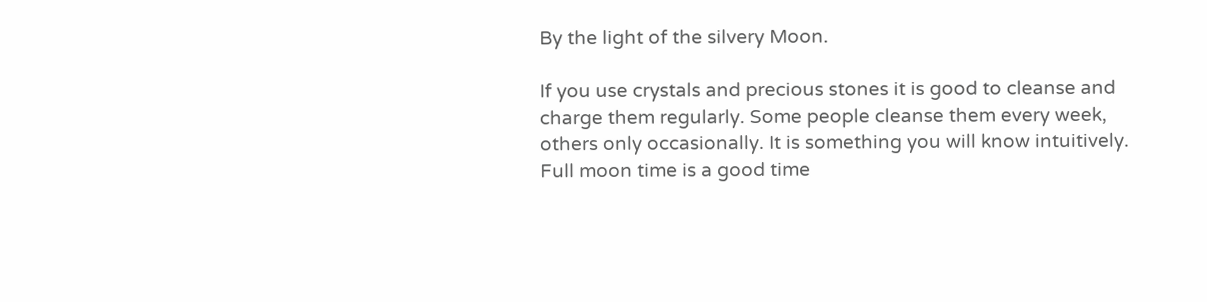By the light of the silvery Moon.

If you use crystals and precious stones it is good to cleanse and charge them regularly. Some people cleanse them every week, others only occasionally. It is something you will know intuitively. Full moon time is a good time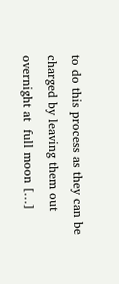to do this process as they can be charged by leaving them out overnight at  full moon […]